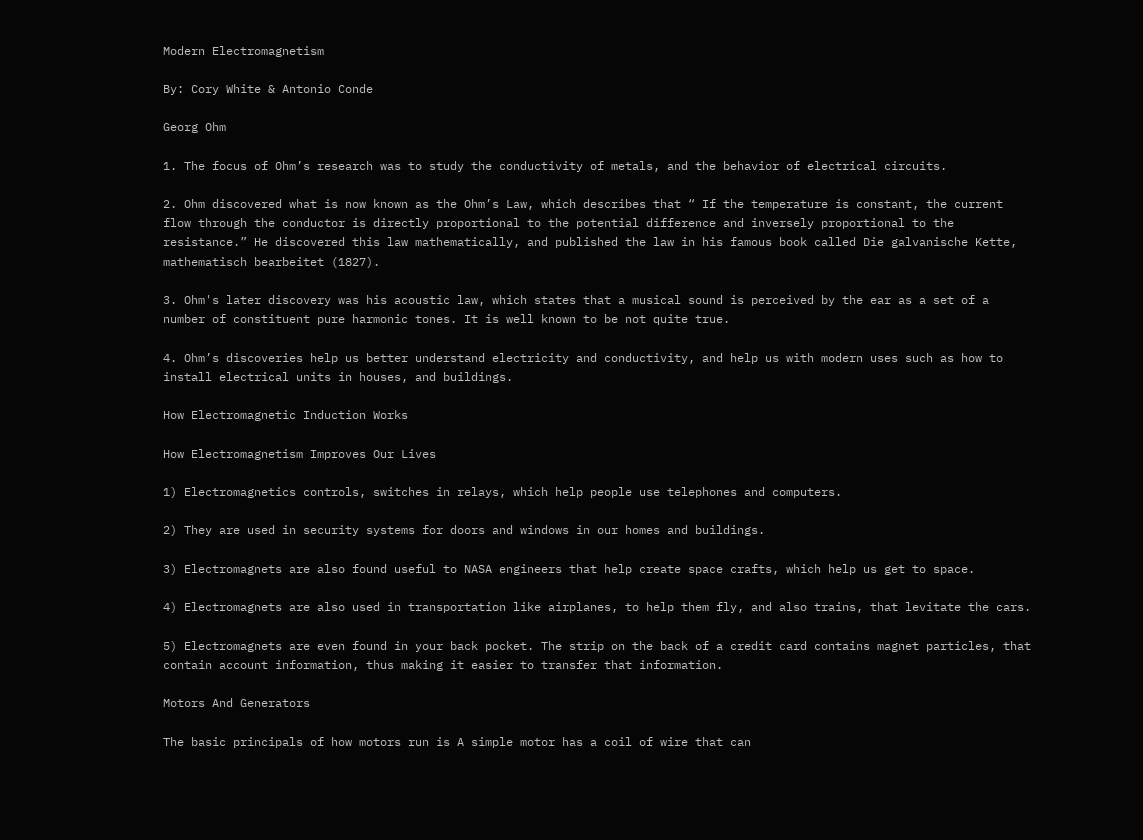Modern Electromagnetism

By: Cory White & Antonio Conde

Georg Ohm

1. The focus of Ohm’s research was to study the conductivity of metals, and the behavior of electrical circuits.

2. Ohm discovered what is now known as the Ohm’s Law, which describes that “ If the temperature is constant, the current flow through the conductor is directly proportional to the potential difference and inversely proportional to the resistance.” He discovered this law mathematically, and published the law in his famous book called Die galvanische Kette, mathematisch bearbeitet (1827).

3. Ohm's later discovery was his acoustic law, which states that a musical sound is perceived by the ear as a set of a number of constituent pure harmonic tones. It is well known to be not quite true.

4. Ohm’s discoveries help us better understand electricity and conductivity, and help us with modern uses such as how to install electrical units in houses, and buildings.

How Electromagnetic Induction Works

How Electromagnetism Improves Our Lives

1) Electromagnetics controls, switches in relays, which help people use telephones and computers.

2) They are used in security systems for doors and windows in our homes and buildings.

3) Electromagnets are also found useful to NASA engineers that help create space crafts, which help us get to space.

4) Electromagnets are also used in transportation like airplanes, to help them fly, and also trains, that levitate the cars.

5) Electromagnets are even found in your back pocket. The strip on the back of a credit card contains magnet particles, that contain account information, thus making it easier to transfer that information.

Motors And Generators

The basic principals of how motors run is A simple motor has a coil of wire that can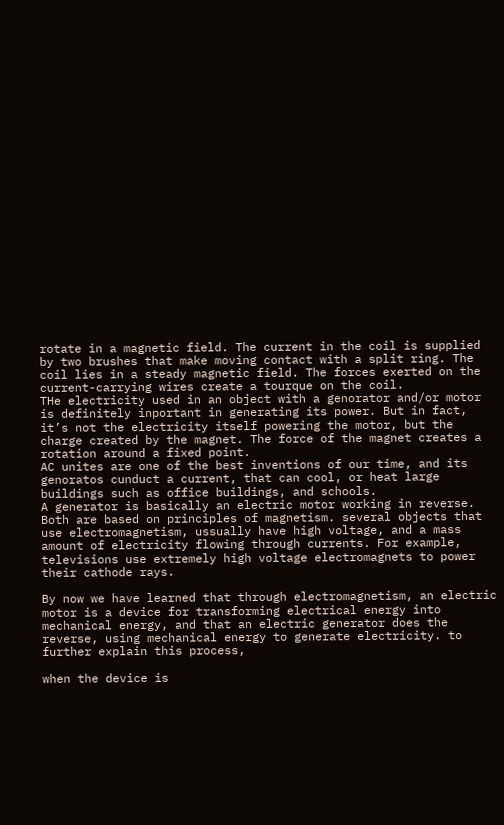rotate in a magnetic field. The current in the coil is supplied by two brushes that make moving contact with a split ring. The coil lies in a steady magnetic field. The forces exerted on the current-carrying wires create a tourque on the coil.
THe electricity used in an object with a genorator and/or motor is definitely inportant in generating its power. But in fact, it’s not the electricity itself powering the motor, but the charge created by the magnet. The force of the magnet creates a rotation around a fixed point.
AC unites are one of the best inventions of our time, and its genoratos cunduct a current, that can cool, or heat large buildings such as office buildings, and schools.
A generator is basically an electric motor working in reverse. Both are based on principles of magnetism. several objects that use electromagnetism, ussually have high voltage, and a mass amount of electricity flowing through currents. For example, televisions use extremely high voltage electromagnets to power their cathode rays.

By now we have learned that through electromagnetism, an electric motor is a device for transforming electrical energy into mechanical energy, and that an electric generator does the reverse, using mechanical energy to generate electricity. to further explain this process,

when the device is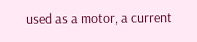used as a motor, a current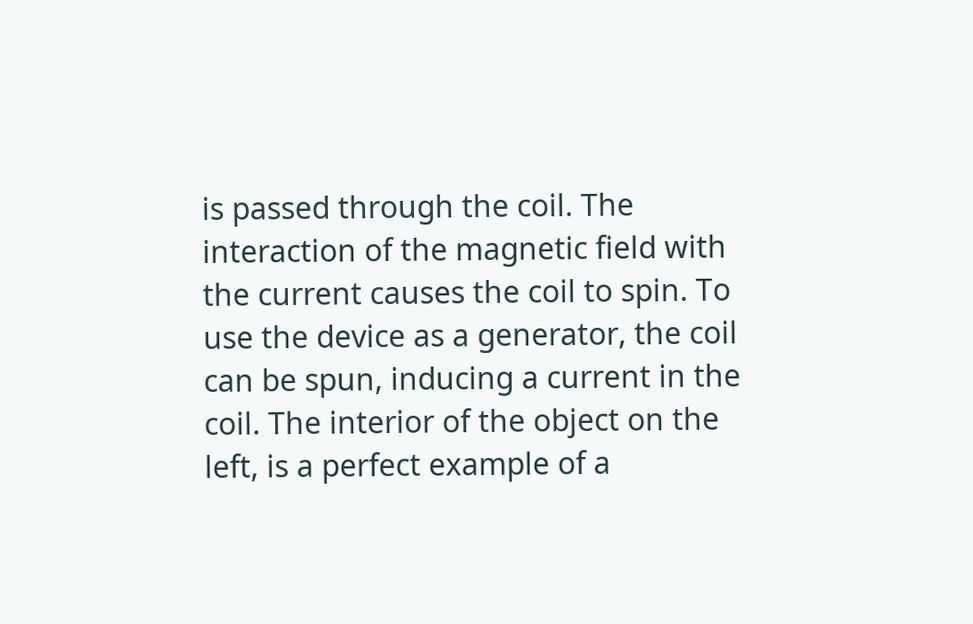is passed through the coil. The interaction of the magnetic field with the current causes the coil to spin. To use the device as a generator, the coil can be spun, inducing a current in the coil. The interior of the object on the left, is a perfect example of a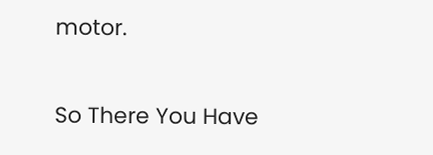motor.

So There You Have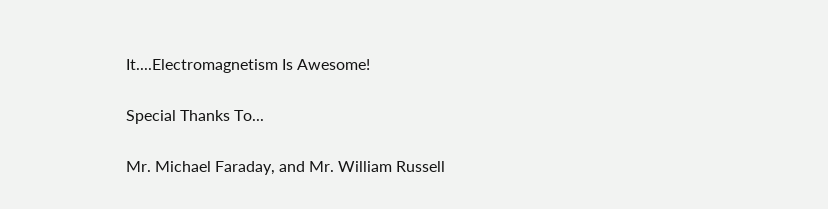It....Electromagnetism Is Awesome!

Special Thanks To...

Mr. Michael Faraday, and Mr. William Russell